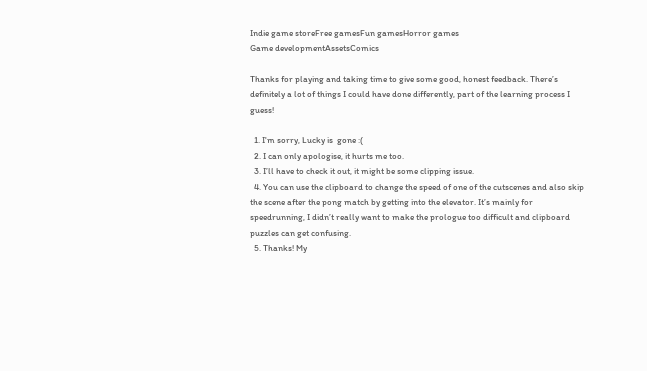Indie game storeFree gamesFun gamesHorror games
Game developmentAssetsComics

Thanks for playing and taking time to give some good, honest feedback. There’s definitely a lot of things I could have done differently, part of the learning process I guess!

  1. I'm sorry, Lucky is  gone :(
  2. I can only apologise, it hurts me too.
  3. I’ll have to check it out, it might be some clipping issue.
  4. You can use the clipboard to change the speed of one of the cutscenes and also skip the scene after the pong match by getting into the elevator. It’s mainly for speedrunning, I didn’t really want to make the prologue too difficult and clipboard puzzles can get confusing.
  5. Thanks! My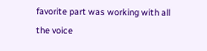favorite part was working with all the voice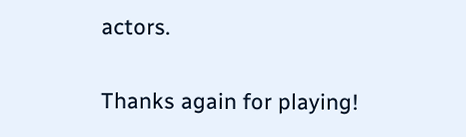actors.

Thanks again for playing!